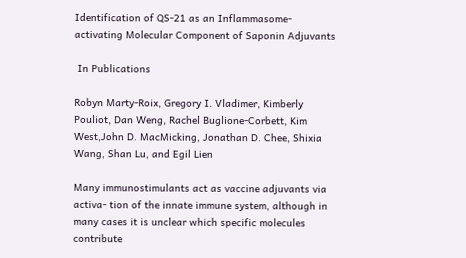Identification of QS-21 as an Inflammasome-activating Molecular Component of Saponin Adjuvants

 In Publications

Robyn Marty-Roix, Gregory I. Vladimer, Kimberly Pouliot, Dan Weng, Rachel Buglione-Corbett, Kim West,John D. MacMicking, Jonathan D. Chee, Shixia Wang, Shan Lu, and Egil Lien

Many immunostimulants act as vaccine adjuvants via activa- tion of the innate immune system, although in many cases it is unclear which specific molecules contribute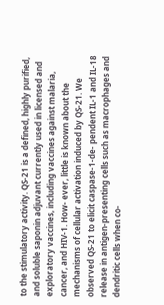to the stimulatory activity. QS-21 is a defined, highly purified, and soluble saponin adjuvant currently used in licensed and exploratory vaccines, including vaccines against malaria, cancer, and HIV-1. How- ever, little is known about the mechanisms of cellular activation induced by QS-21. We observed QS-21 to elicit caspase-1-de- pendent IL-1 and IL-18 release in antigen-presenting cells such as macrophages and dendritic cells when co-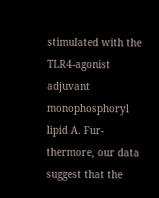stimulated with the TLR4-agonist adjuvant monophosphoryl lipid A. Fur- thermore, our data suggest that the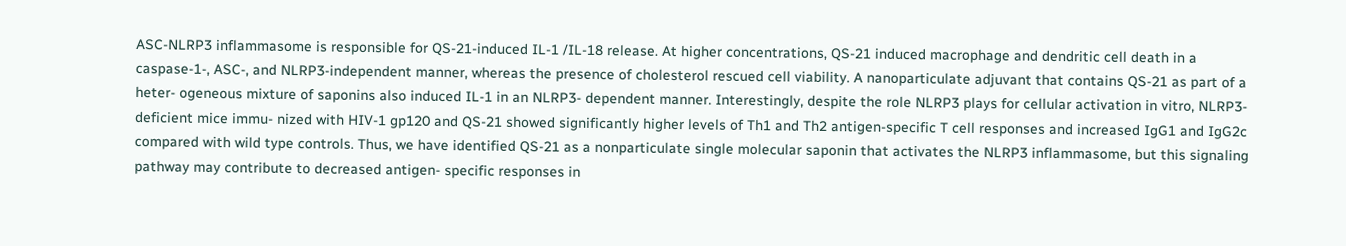ASC-NLRP3 inflammasome is responsible for QS-21-induced IL-1 /IL-18 release. At higher concentrations, QS-21 induced macrophage and dendritic cell death in a caspase-1-, ASC-, and NLRP3-independent manner, whereas the presence of cholesterol rescued cell viability. A nanoparticulate adjuvant that contains QS-21 as part of a heter- ogeneous mixture of saponins also induced IL-1 in an NLRP3- dependent manner. Interestingly, despite the role NLRP3 plays for cellular activation in vitro, NLRP3-deficient mice immu- nized with HIV-1 gp120 and QS-21 showed significantly higher levels of Th1 and Th2 antigen-specific T cell responses and increased IgG1 and IgG2c compared with wild type controls. Thus, we have identified QS-21 as a nonparticulate single molecular saponin that activates the NLRP3 inflammasome, but this signaling pathway may contribute to decreased antigen- specific responses in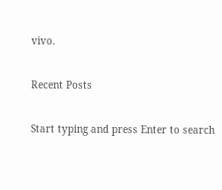vivo.

Recent Posts

Start typing and press Enter to search